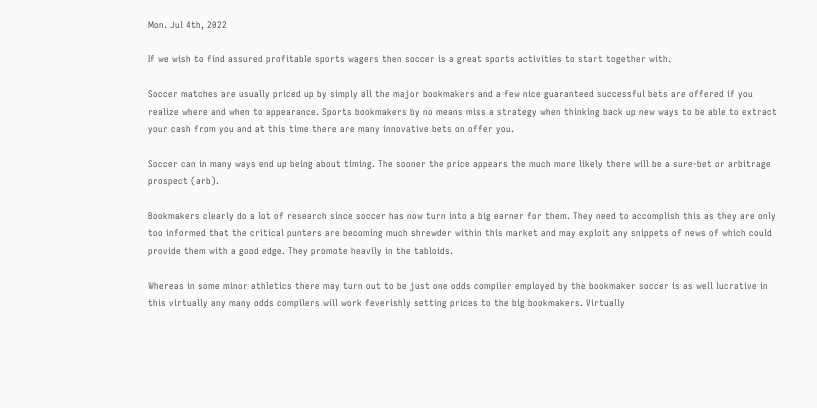Mon. Jul 4th, 2022

If we wish to find assured profitable sports wagers then soccer is a great sports activities to start together with.

Soccer matches are usually priced up by simply all the major bookmakers and a few nice guaranteed successful bets are offered if you realize where and when to appearance. Sports bookmakers by no means miss a strategy when thinking back up new ways to be able to extract your cash from you and at this time there are many innovative bets on offer you.

Soccer can in many ways end up being about timing. The sooner the price appears the much more likely there will be a sure-bet or arbitrage prospect (arb).

Bookmakers clearly do a lot of research since soccer has now turn into a big earner for them. They need to accomplish this as they are only too informed that the critical punters are becoming much shrewder within this market and may exploit any snippets of news of which could provide them with a good edge. They promote heavily in the tabloids.

Whereas in some minor athletics there may turn out to be just one odds compiler employed by the bookmaker soccer is as well lucrative in this virtually any many odds compilers will work feverishly setting prices to the big bookmakers. Virtually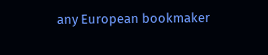any European bookmaker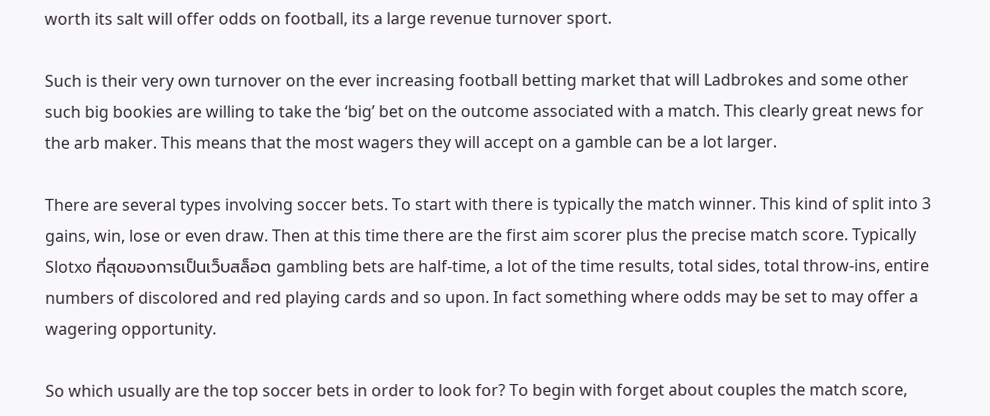worth its salt will offer odds on football, its a large revenue turnover sport.

Such is their very own turnover on the ever increasing football betting market that will Ladbrokes and some other such big bookies are willing to take the ‘big’ bet on the outcome associated with a match. This clearly great news for the arb maker. This means that the most wagers they will accept on a gamble can be a lot larger.

There are several types involving soccer bets. To start with there is typically the match winner. This kind of split into 3 gains, win, lose or even draw. Then at this time there are the first aim scorer plus the precise match score. Typically Slotxo ที่สุดของการเป็นเว็บสล็อต gambling bets are half-time, a lot of the time results, total sides, total throw-ins, entire numbers of discolored and red playing cards and so upon. In fact something where odds may be set to may offer a wagering opportunity.

So which usually are the top soccer bets in order to look for? To begin with forget about couples the match score,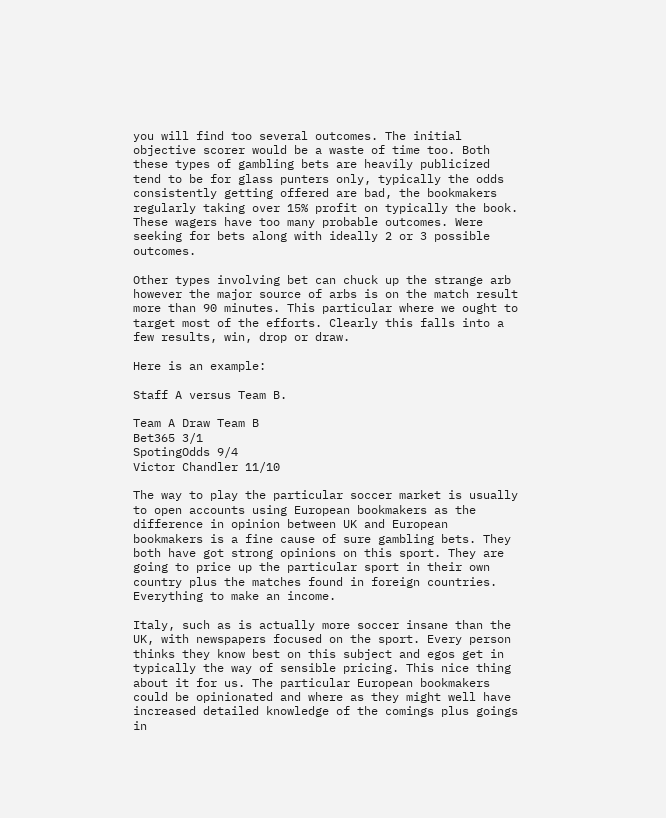you will find too several outcomes. The initial objective scorer would be a waste of time too. Both these types of gambling bets are heavily publicized tend to be for glass punters only, typically the odds consistently getting offered are bad, the bookmakers regularly taking over 15% profit on typically the book. These wagers have too many probable outcomes. Were seeking for bets along with ideally 2 or 3 possible outcomes.

Other types involving bet can chuck up the strange arb however the major source of arbs is on the match result more than 90 minutes. This particular where we ought to target most of the efforts. Clearly this falls into a few results, win, drop or draw.

Here is an example:

Staff A versus Team B.

Team A Draw Team B
Bet365 3/1
SpotingOdds 9/4
Victor Chandler 11/10

The way to play the particular soccer market is usually to open accounts using European bookmakers as the difference in opinion between UK and European bookmakers is a fine cause of sure gambling bets. They both have got strong opinions on this sport. They are going to price up the particular sport in their own country plus the matches found in foreign countries. Everything to make an income.

Italy, such as is actually more soccer insane than the UK, with newspapers focused on the sport. Every person thinks they know best on this subject and egos get in typically the way of sensible pricing. This nice thing about it for us. The particular European bookmakers could be opinionated and where as they might well have increased detailed knowledge of the comings plus goings in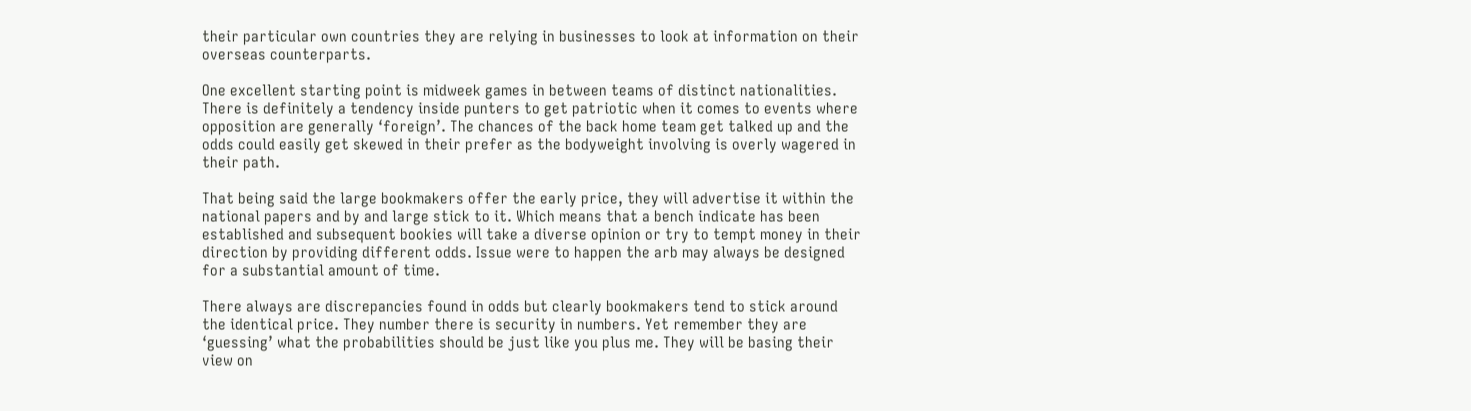their particular own countries they are relying in businesses to look at information on their overseas counterparts.

One excellent starting point is midweek games in between teams of distinct nationalities. There is definitely a tendency inside punters to get patriotic when it comes to events where opposition are generally ‘foreign’. The chances of the back home team get talked up and the odds could easily get skewed in their prefer as the bodyweight involving is overly wagered in their path.

That being said the large bookmakers offer the early price, they will advertise it within the national papers and by and large stick to it. Which means that a bench indicate has been established and subsequent bookies will take a diverse opinion or try to tempt money in their direction by providing different odds. Issue were to happen the arb may always be designed for a substantial amount of time.

There always are discrepancies found in odds but clearly bookmakers tend to stick around the identical price. They number there is security in numbers. Yet remember they are ‘guessing’ what the probabilities should be just like you plus me. They will be basing their view on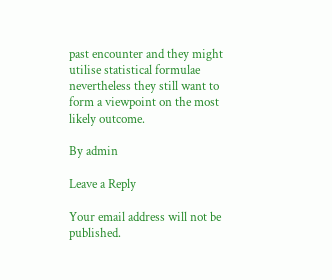past encounter and they might utilise statistical formulae nevertheless they still want to form a viewpoint on the most likely outcome.

By admin

Leave a Reply

Your email address will not be published.